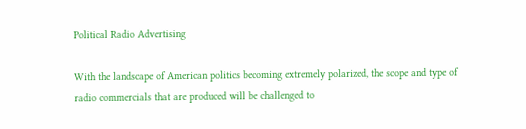Political Radio Advertising

With the landscape of American politics becoming extremely polarized, the scope and type of radio commercials that are produced will be challenged to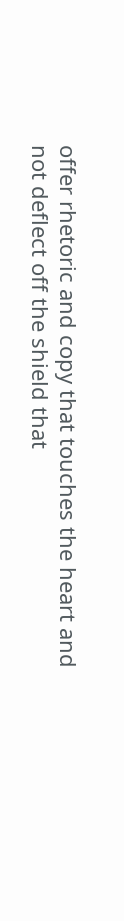offer rhetoric and copy that touches the heart and not deflect off the shield that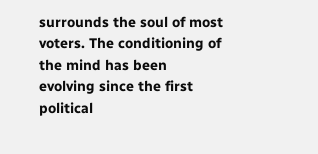surrounds the soul of most voters. The conditioning of the mind has been evolving since the first political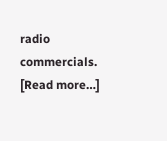radio commercials. [Read more…]